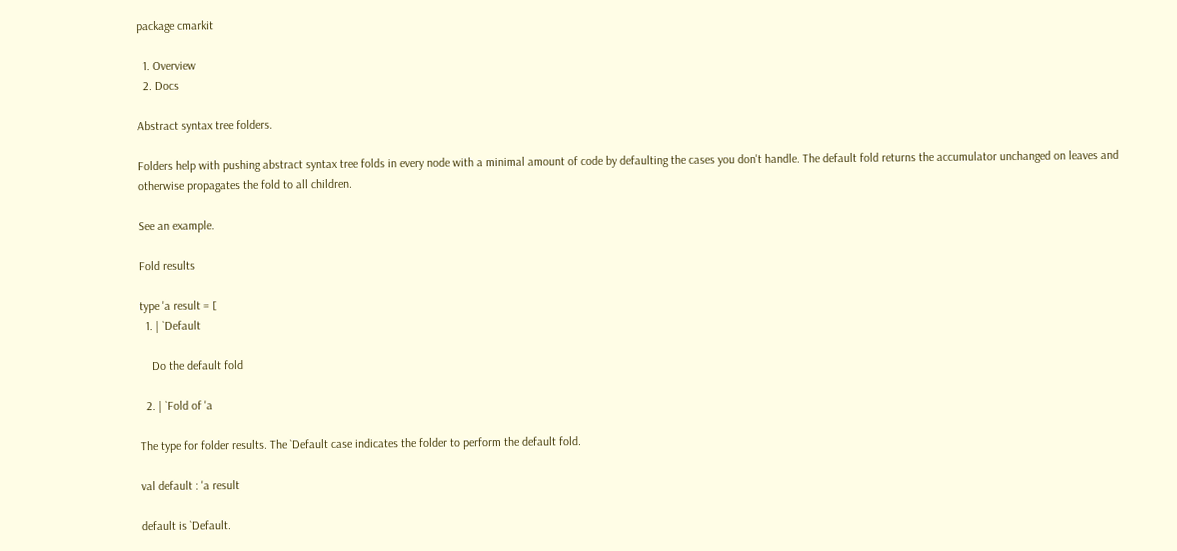package cmarkit

  1. Overview
  2. Docs

Abstract syntax tree folders.

Folders help with pushing abstract syntax tree folds in every node with a minimal amount of code by defaulting the cases you don't handle. The default fold returns the accumulator unchanged on leaves and otherwise propagates the fold to all children.

See an example.

Fold results

type 'a result = [
  1. | `Default

    Do the default fold

  2. | `Fold of 'a

The type for folder results. The `Default case indicates the folder to perform the default fold.

val default : 'a result

default is `Default.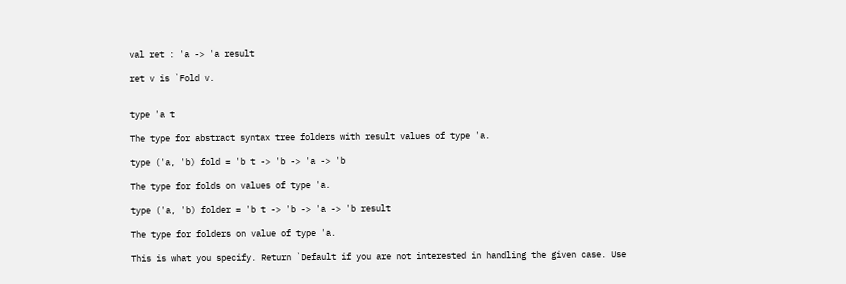val ret : 'a -> 'a result

ret v is `Fold v.


type 'a t

The type for abstract syntax tree folders with result values of type 'a.

type ('a, 'b) fold = 'b t -> 'b -> 'a -> 'b

The type for folds on values of type 'a.

type ('a, 'b) folder = 'b t -> 'b -> 'a -> 'b result

The type for folders on value of type 'a.

This is what you specify. Return `Default if you are not interested in handling the given case. Use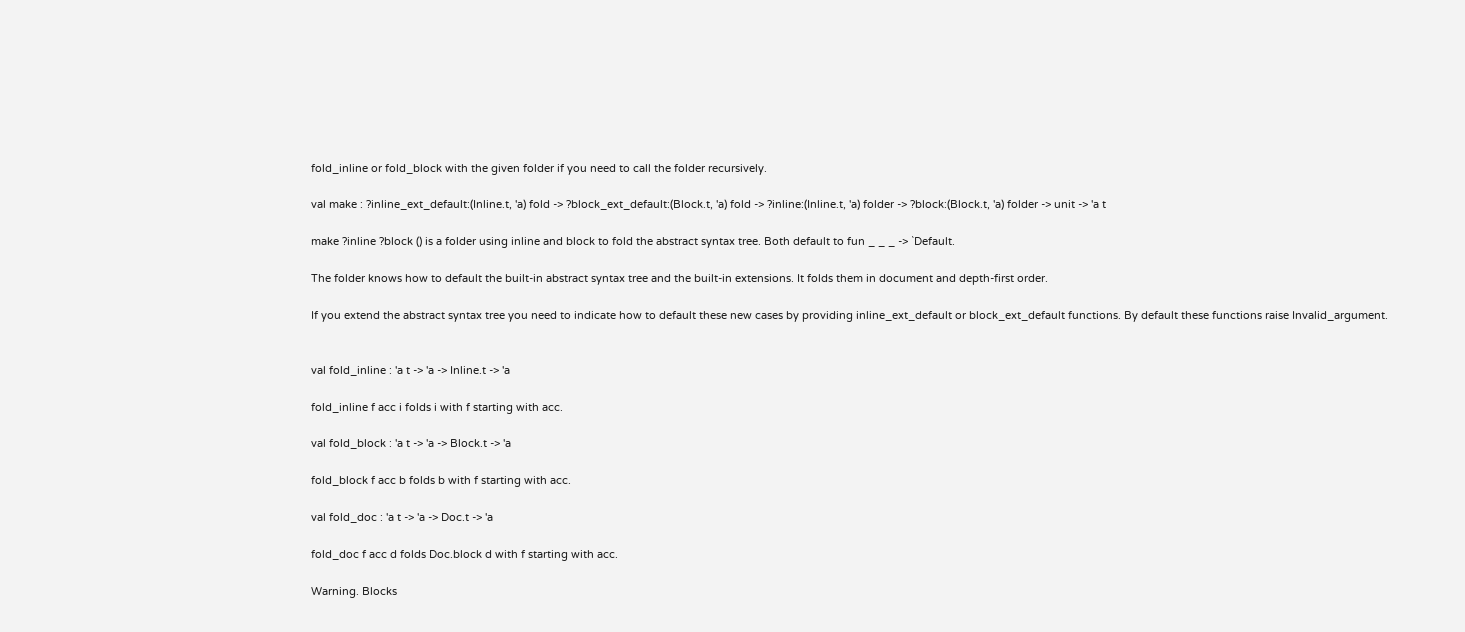fold_inline or fold_block with the given folder if you need to call the folder recursively.

val make : ?inline_ext_default:(Inline.t, 'a) fold -> ?block_ext_default:(Block.t, 'a) fold -> ?inline:(Inline.t, 'a) folder -> ?block:(Block.t, 'a) folder -> unit -> 'a t

make ?inline ?block () is a folder using inline and block to fold the abstract syntax tree. Both default to fun _ _ _ -> `Default.

The folder knows how to default the built-in abstract syntax tree and the built-in extensions. It folds them in document and depth-first order.

If you extend the abstract syntax tree you need to indicate how to default these new cases by providing inline_ext_default or block_ext_default functions. By default these functions raise Invalid_argument.


val fold_inline : 'a t -> 'a -> Inline.t -> 'a

fold_inline f acc i folds i with f starting with acc.

val fold_block : 'a t -> 'a -> Block.t -> 'a

fold_block f acc b folds b with f starting with acc.

val fold_doc : 'a t -> 'a -> Doc.t -> 'a

fold_doc f acc d folds Doc.block d with f starting with acc.

Warning. Blocks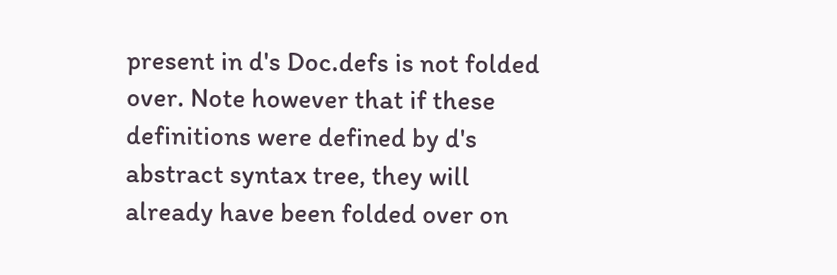present in d's Doc.defs is not folded over. Note however that if these definitions were defined by d's abstract syntax tree, they will already have been folded over on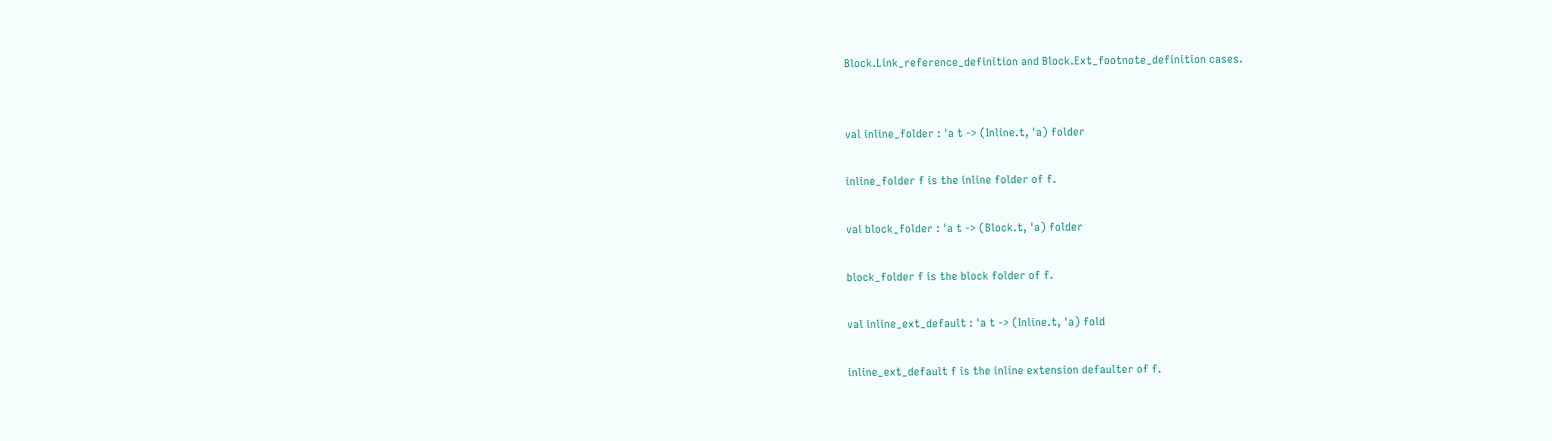Block.Link_reference_definition and Block.Ext_footnote_definition cases.


val inline_folder : 'a t -> (Inline.t, 'a) folder

inline_folder f is the inline folder of f.

val block_folder : 'a t -> (Block.t, 'a) folder

block_folder f is the block folder of f.

val inline_ext_default : 'a t -> (Inline.t, 'a) fold

inline_ext_default f is the inline extension defaulter of f.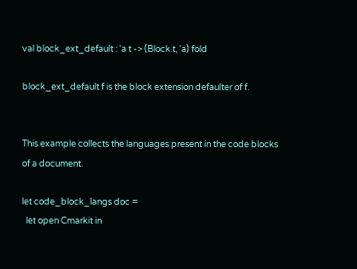val block_ext_default : 'a t -> (Block.t, 'a) fold

block_ext_default f is the block extension defaulter of f.


This example collects the languages present in the code blocks of a document.

let code_block_langs doc =
  let open Cmarkit in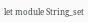let module String_set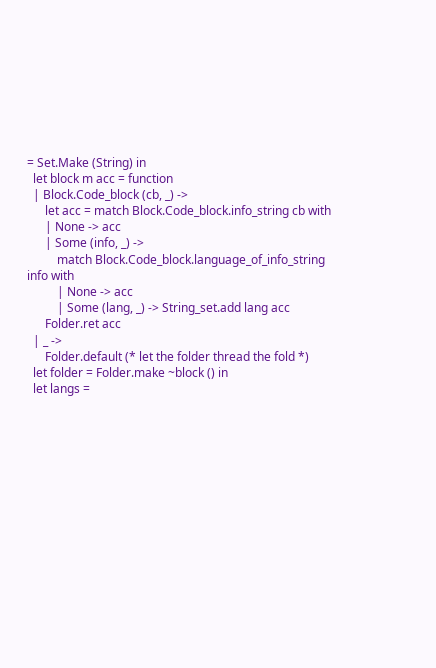= Set.Make (String) in
  let block m acc = function
  | Block.Code_block (cb, _) ->
      let acc = match Block.Code_block.info_string cb with
      | None -> acc
      | Some (info, _) ->
          match Block.Code_block.language_of_info_string info with
          | None -> acc
          | Some (lang, _) -> String_set.add lang acc
      Folder.ret acc
  | _ ->
      Folder.default (* let the folder thread the fold *)
  let folder = Folder.make ~block () in
  let langs =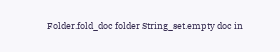Folder.fold_doc folder String_set.empty doc in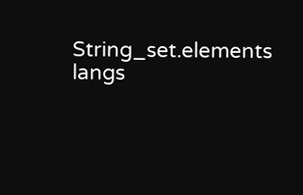String_set.elements langs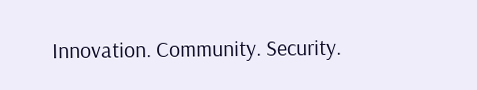Innovation. Community. Security.